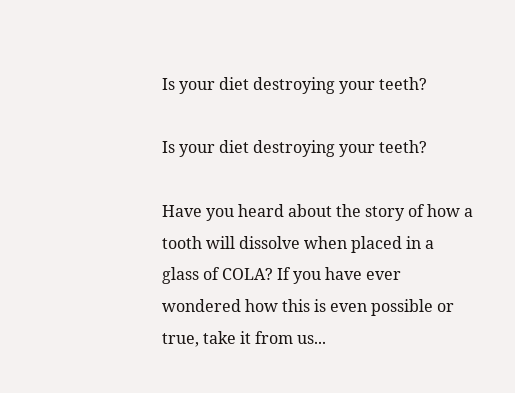Is your diet destroying your teeth?

Is your diet destroying your teeth?

Have you heard about the story of how a tooth will dissolve when placed in a glass of COLA? If you have ever wondered how this is even possible or true, take it from us...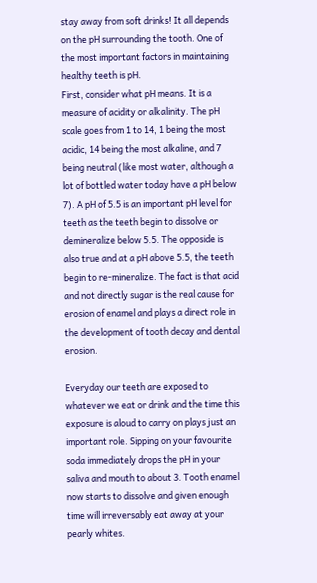stay away from soft drinks! It all depends on the pH surrounding the tooth. One of the most important factors in maintaining healthy teeth is pH.
First, consider what pH means. It is a measure of acidity or alkalinity. The pH scale goes from 1 to 14, 1 being the most acidic, 14 being the most alkaline, and 7 being neutral (like most water, although a lot of bottled water today have a pH below 7). A pH of 5.5 is an important pH level for teeth as the teeth begin to dissolve or demineralize below 5.5. The opposide is also true and at a pH above 5.5, the teeth begin to re-mineralize. The fact is that acid and not directly sugar is the real cause for erosion of enamel and plays a direct role in the development of tooth decay and dental erosion.

Everyday our teeth are exposed to whatever we eat or drink and the time this exposure is aloud to carry on plays just an important role. Sipping on your favourite soda immediately drops the pH in your saliva and mouth to about 3. Tooth enamel now starts to dissolve and given enough time will irreversably eat away at your pearly whites.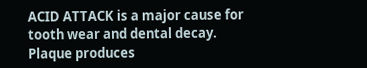ACID ATTACK is a major cause for tooth wear and dental decay. Plaque produces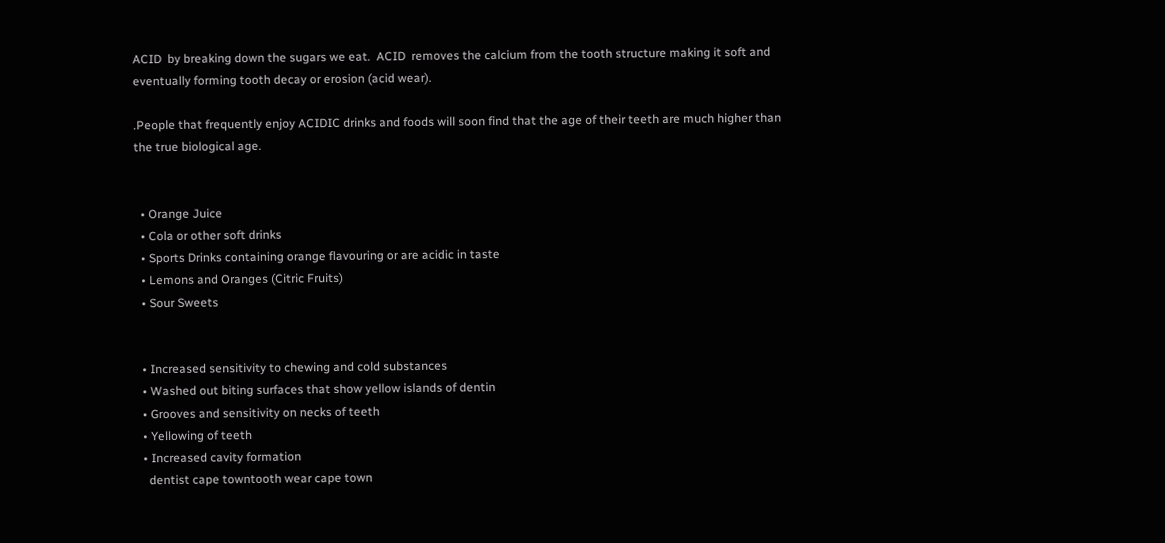ACID  by breaking down the sugars we eat.  ACID  removes the calcium from the tooth structure making it soft and eventually forming tooth decay or erosion (acid wear).

.People that frequently enjoy ACIDIC drinks and foods will soon find that the age of their teeth are much higher than the true biological age.


  • Orange Juice
  • Cola or other soft drinks
  • Sports Drinks containing orange flavouring or are acidic in taste
  • Lemons and Oranges (Citric Fruits)
  • Sour Sweets


  • Increased sensitivity to chewing and cold substances
  • Washed out biting surfaces that show yellow islands of dentin
  • Grooves and sensitivity on necks of teeth
  • Yellowing of teeth
  • Increased cavity formation
    dentist cape towntooth wear cape town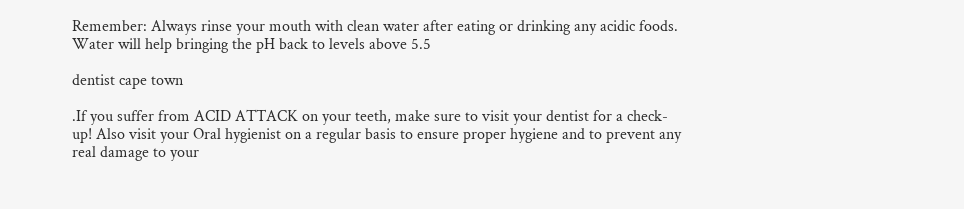Remember: Always rinse your mouth with clean water after eating or drinking any acidic foods. Water will help bringing the pH back to levels above 5.5

dentist cape town

.If you suffer from ACID ATTACK on your teeth, make sure to visit your dentist for a check-up! Also visit your Oral hygienist on a regular basis to ensure proper hygiene and to prevent any real damage to your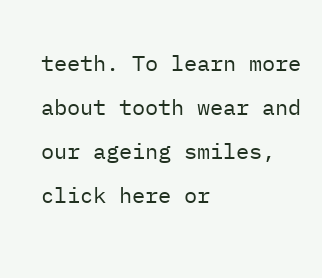teeth. To learn more about tooth wear and our ageing smiles, click here or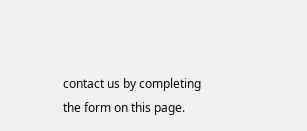contact us by completing the form on this page.